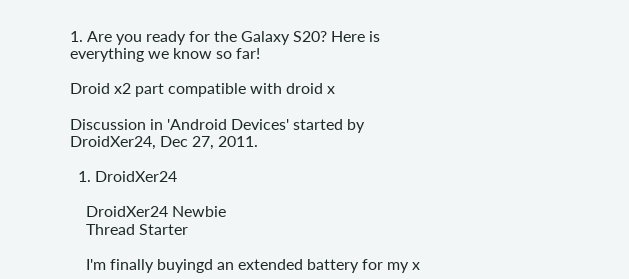1. Are you ready for the Galaxy S20? Here is everything we know so far!

Droid x2 part compatible with droid x

Discussion in 'Android Devices' started by DroidXer24, Dec 27, 2011.

  1. DroidXer24

    DroidXer24 Newbie
    Thread Starter

    I'm finally buyingd an extended battery for my x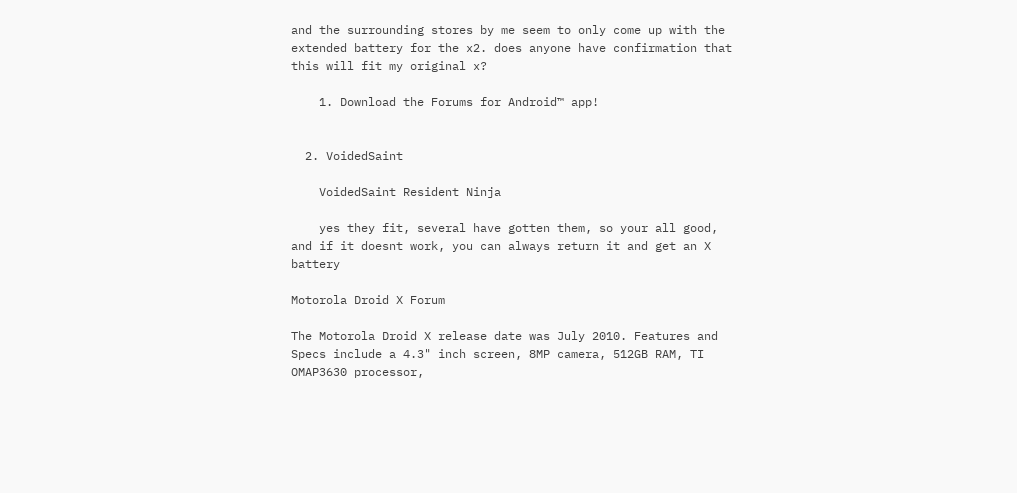and the surrounding stores by me seem to only come up with the extended battery for the x2. does anyone have confirmation that this will fit my original x?

    1. Download the Forums for Android™ app!


  2. VoidedSaint

    VoidedSaint Resident Ninja

    yes they fit, several have gotten them, so your all good, and if it doesnt work, you can always return it and get an X battery

Motorola Droid X Forum

The Motorola Droid X release date was July 2010. Features and Specs include a 4.3" inch screen, 8MP camera, 512GB RAM, TI OMAP3630 processor,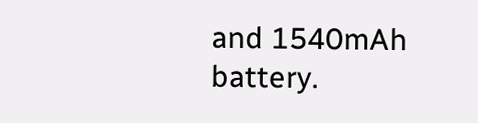and 1540mAh battery.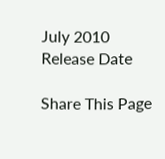July 2010
Release Date

Share This Page